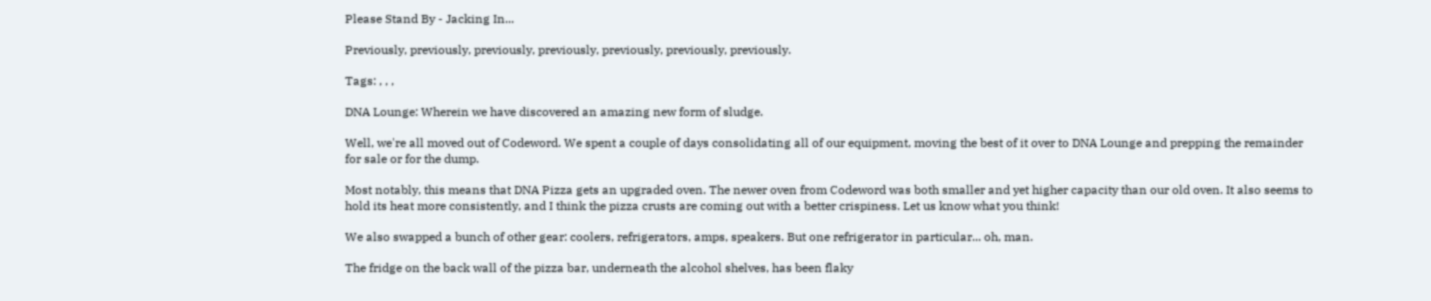Please Stand By - Jacking In...

Previously, previously, previously, previously, previously, previously, previously.

Tags: , , ,

DNA Lounge: Wherein we have discovered an amazing new form of sludge.

Well, we're all moved out of Codeword. We spent a couple of days consolidating all of our equipment, moving the best of it over to DNA Lounge and prepping the remainder for sale or for the dump.

Most notably, this means that DNA Pizza gets an upgraded oven. The newer oven from Codeword was both smaller and yet higher capacity than our old oven. It also seems to hold its heat more consistently, and I think the pizza crusts are coming out with a better crispiness. Let us know what you think!

We also swapped a bunch of other gear: coolers, refrigerators, amps, speakers. But one refrigerator in particular... oh, man.

The fridge on the back wall of the pizza bar, underneath the alcohol shelves, has been flaky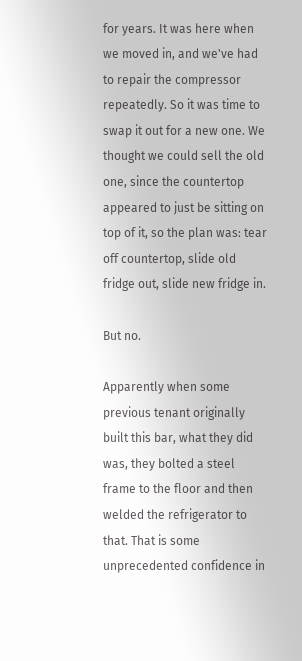for years. It was here when we moved in, and we've had to repair the compressor repeatedly. So it was time to swap it out for a new one. We thought we could sell the old one, since the countertop appeared to just be sitting on top of it, so the plan was: tear off countertop, slide old fridge out, slide new fridge in.

But no.

Apparently when some previous tenant originally built this bar, what they did was, they bolted a steel frame to the floor and then welded the refrigerator to that. That is some unprecedented confidence in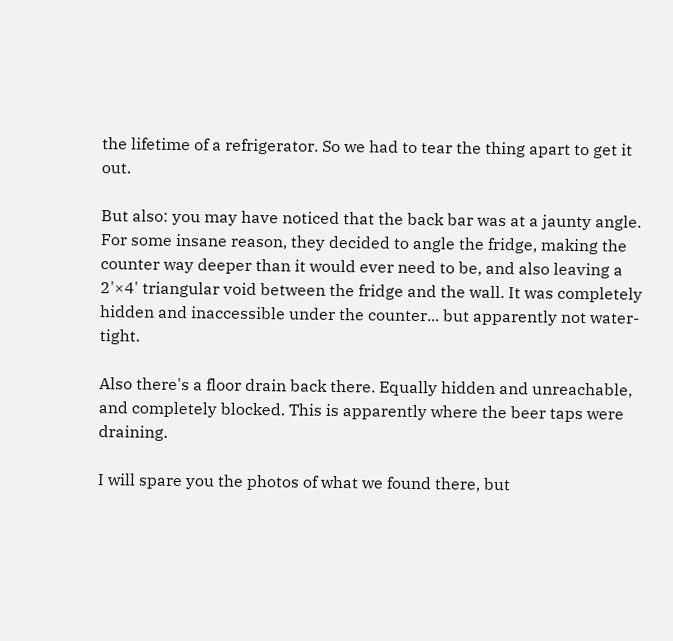the lifetime of a refrigerator. So we had to tear the thing apart to get it out.

But also: you may have noticed that the back bar was at a jaunty angle. For some insane reason, they decided to angle the fridge, making the counter way deeper than it would ever need to be, and also leaving a 2'×4' triangular void between the fridge and the wall. It was completely hidden and inaccessible under the counter... but apparently not water-tight.

Also there's a floor drain back there. Equally hidden and unreachable, and completely blocked. This is apparently where the beer taps were draining.

I will spare you the photos of what we found there, but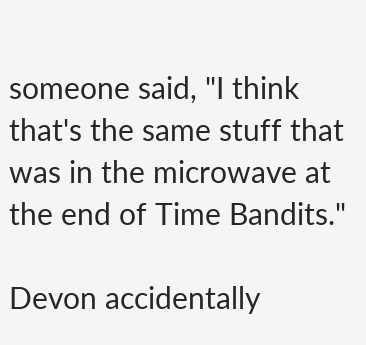someone said, "I think that's the same stuff that was in the microwave at the end of Time Bandits."

Devon accidentally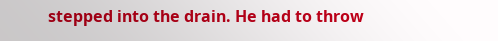stepped into the drain. He had to throw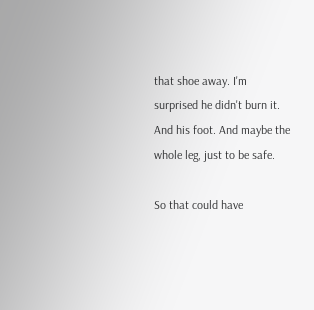that shoe away. I'm surprised he didn't burn it. And his foot. And maybe the whole leg, just to be safe.

So that could have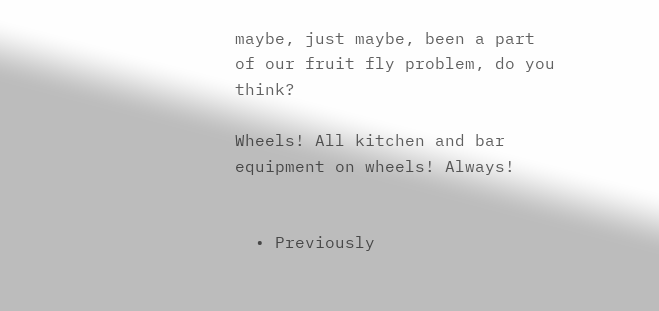maybe, just maybe, been a part of our fruit fly problem, do you think?

Wheels! All kitchen and bar equipment on wheels! Always!


  • Previously